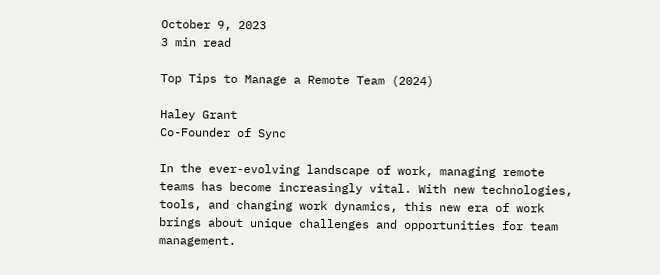October 9, 2023
3 min read

Top Tips to Manage a Remote Team (2024)

Haley Grant
Co-Founder of Sync

In the ever-evolving landscape of work, managing remote teams has become increasingly vital. With new technologies, tools, and changing work dynamics, this new era of work brings about unique challenges and opportunities for team management.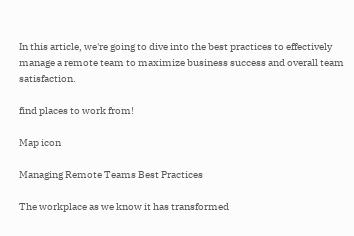In this article, we're going to dive into the best practices to effectively manage a remote team to maximize business success and overall team satisfaction.

find places to work from!

Map icon

Managing Remote Teams Best Practices

The workplace as we know it has transformed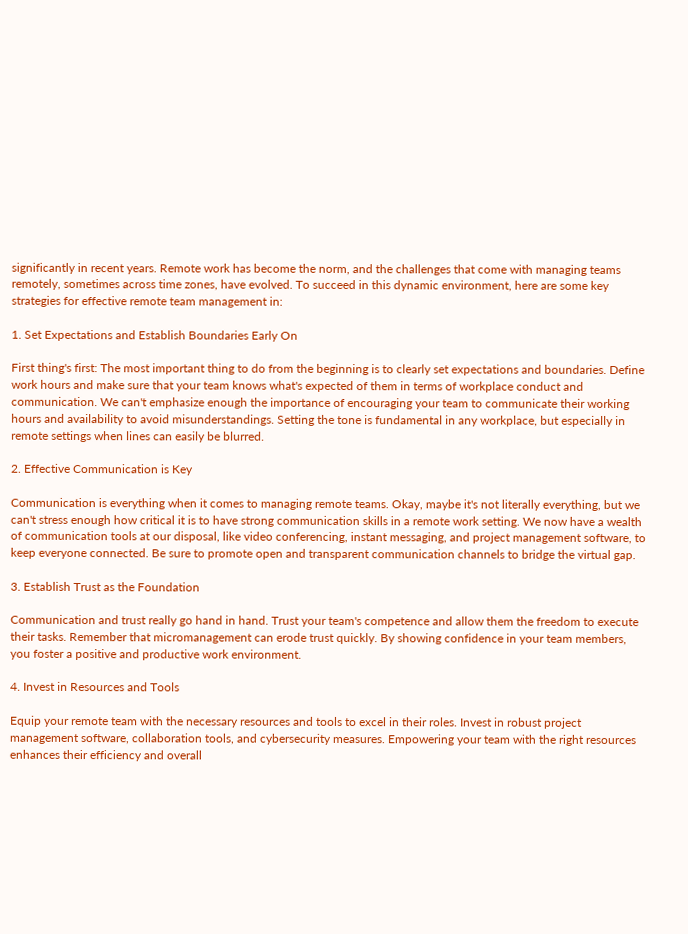significantly in recent years. Remote work has become the norm, and the challenges that come with managing teams remotely, sometimes across time zones, have evolved. To succeed in this dynamic environment, here are some key strategies for effective remote team management in:

1. Set Expectations and Establish Boundaries Early On

First thing's first: The most important thing to do from the beginning is to clearly set expectations and boundaries. Define work hours and make sure that your team knows what's expected of them in terms of workplace conduct and communication. We can't emphasize enough the importance of encouraging your team to communicate their working hours and availability to avoid misunderstandings. Setting the tone is fundamental in any workplace, but especially in remote settings when lines can easily be blurred.

2. Effective Communication is Key

Communication is everything when it comes to managing remote teams. Okay, maybe it's not literally everything, but we can't stress enough how critical it is to have strong communication skills in a remote work setting. We now have a wealth of communication tools at our disposal, like video conferencing, instant messaging, and project management software, to keep everyone connected. Be sure to promote open and transparent communication channels to bridge the virtual gap.

3. Establish Trust as the Foundation

Communication and trust really go hand in hand. Trust your team's competence and allow them the freedom to execute their tasks. Remember that micromanagement can erode trust quickly. By showing confidence in your team members, you foster a positive and productive work environment.

4. Invest in Resources and Tools

Equip your remote team with the necessary resources and tools to excel in their roles. Invest in robust project management software, collaboration tools, and cybersecurity measures. Empowering your team with the right resources enhances their efficiency and overall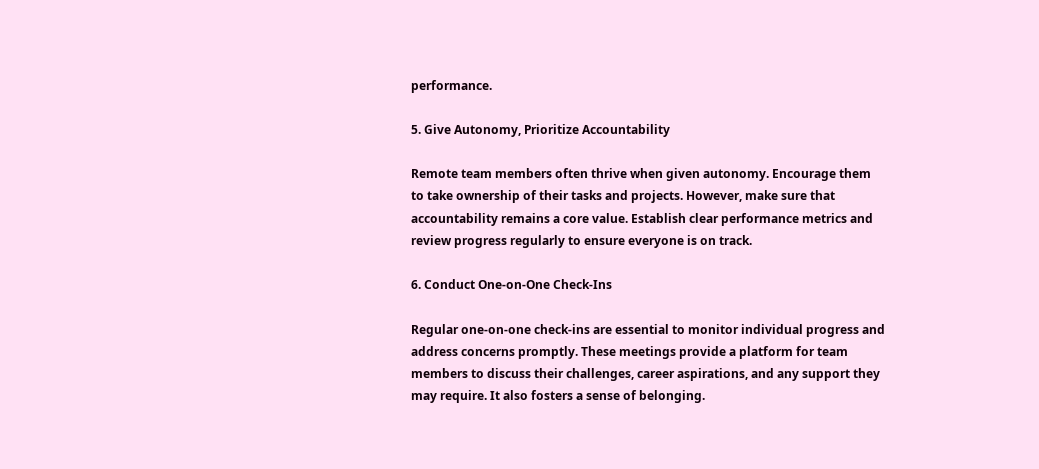performance.

5. Give Autonomy, Prioritize Accountability

Remote team members often thrive when given autonomy. Encourage them to take ownership of their tasks and projects. However, make sure that accountability remains a core value. Establish clear performance metrics and review progress regularly to ensure everyone is on track.

6. Conduct One-on-One Check-Ins

Regular one-on-one check-ins are essential to monitor individual progress and address concerns promptly. These meetings provide a platform for team members to discuss their challenges, career aspirations, and any support they may require. It also fosters a sense of belonging.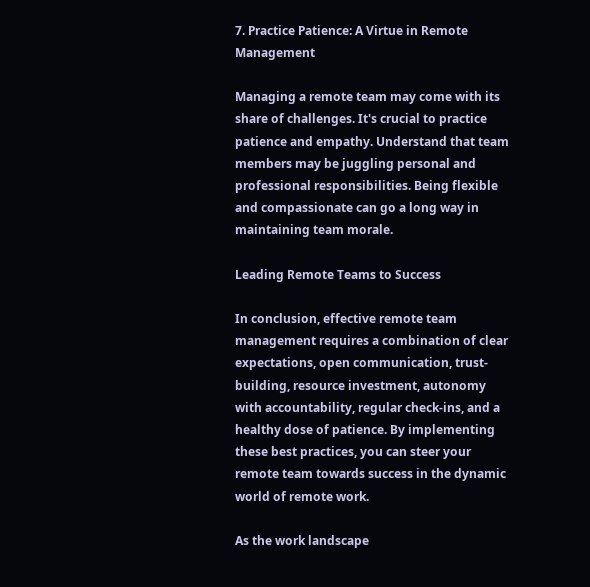7. Practice Patience: A Virtue in Remote Management

Managing a remote team may come with its share of challenges. It's crucial to practice patience and empathy. Understand that team members may be juggling personal and professional responsibilities. Being flexible and compassionate can go a long way in maintaining team morale.

Leading Remote Teams to Success

In conclusion, effective remote team management requires a combination of clear expectations, open communication, trust-building, resource investment, autonomy with accountability, regular check-ins, and a healthy dose of patience. By implementing these best practices, you can steer your remote team towards success in the dynamic world of remote work.

As the work landscape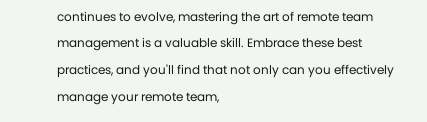continues to evolve, mastering the art of remote team management is a valuable skill. Embrace these best practices, and you'll find that not only can you effectively manage your remote team,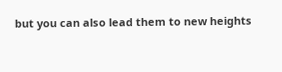but you can also lead them to new heights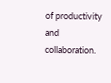of productivity and collaboration.